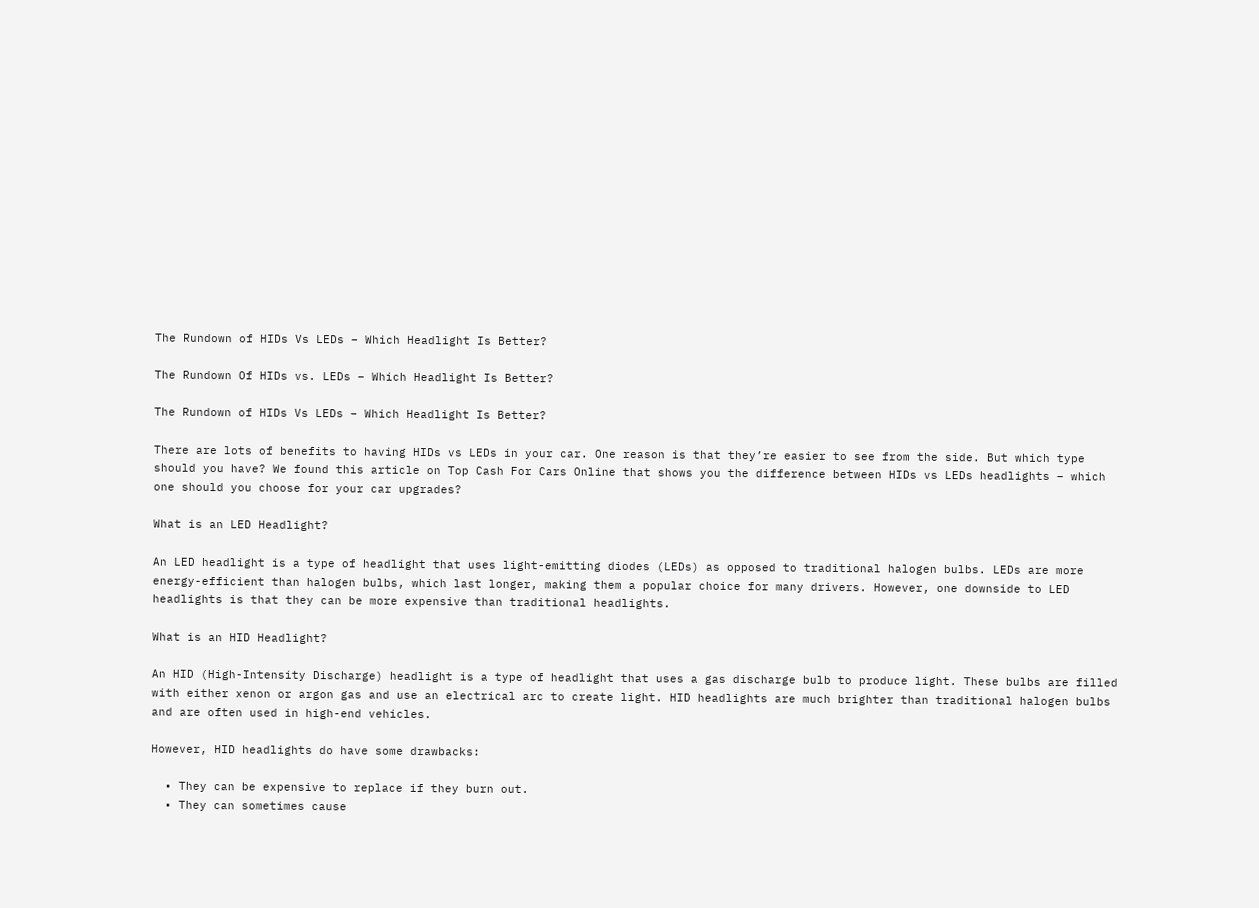The Rundown of HIDs Vs LEDs – Which Headlight Is Better?

The Rundown Of HIDs vs. LEDs – Which Headlight Is Better?

The Rundown of HIDs Vs LEDs – Which Headlight Is Better?

There are lots of benefits to having HIDs vs LEDs in your car. One reason is that they’re easier to see from the side. But which type should you have? We found this article on Top Cash For Cars Online that shows you the difference between HIDs vs LEDs headlights – which one should you choose for your car upgrades?

What is an LED Headlight?

An LED headlight is a type of headlight that uses light-emitting diodes (LEDs) as opposed to traditional halogen bulbs. LEDs are more energy-efficient than halogen bulbs, which last longer, making them a popular choice for many drivers. However, one downside to LED headlights is that they can be more expensive than traditional headlights.

What is an HID Headlight?

An HID (High-Intensity Discharge) headlight is a type of headlight that uses a gas discharge bulb to produce light. These bulbs are filled with either xenon or argon gas and use an electrical arc to create light. HID headlights are much brighter than traditional halogen bulbs and are often used in high-end vehicles.

However, HID headlights do have some drawbacks:

  • They can be expensive to replace if they burn out.
  • They can sometimes cause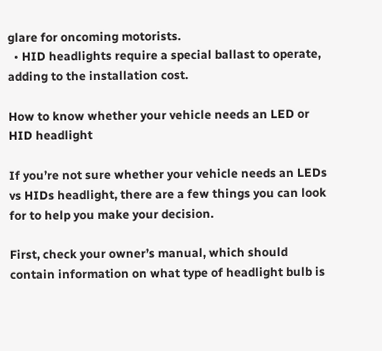glare for oncoming motorists.
  • HID headlights require a special ballast to operate, adding to the installation cost.

How to know whether your vehicle needs an LED or HID headlight

If you’re not sure whether your vehicle needs an LEDs vs HIDs headlight, there are a few things you can look for to help you make your decision.

First, check your owner’s manual, which should contain information on what type of headlight bulb is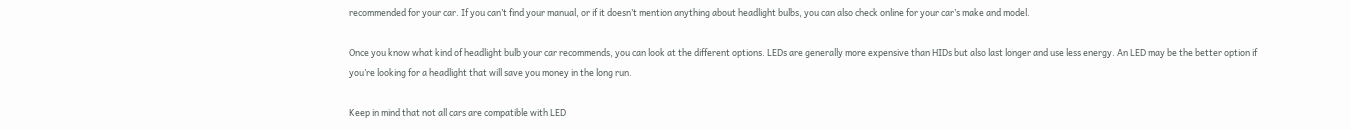recommended for your car. If you can’t find your manual, or if it doesn’t mention anything about headlight bulbs, you can also check online for your car’s make and model.

Once you know what kind of headlight bulb your car recommends, you can look at the different options. LEDs are generally more expensive than HIDs but also last longer and use less energy. An LED may be the better option if you’re looking for a headlight that will save you money in the long run.

Keep in mind that not all cars are compatible with LED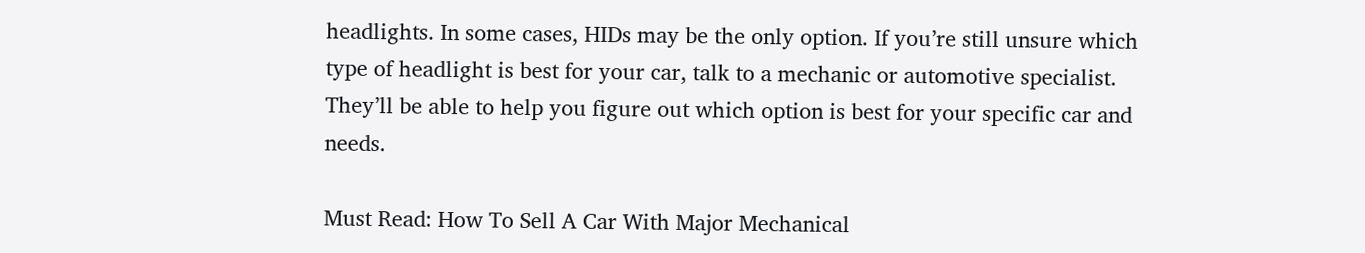headlights. In some cases, HIDs may be the only option. If you’re still unsure which type of headlight is best for your car, talk to a mechanic or automotive specialist. They’ll be able to help you figure out which option is best for your specific car and needs.

Must Read: How To Sell A Car With Major Mechanical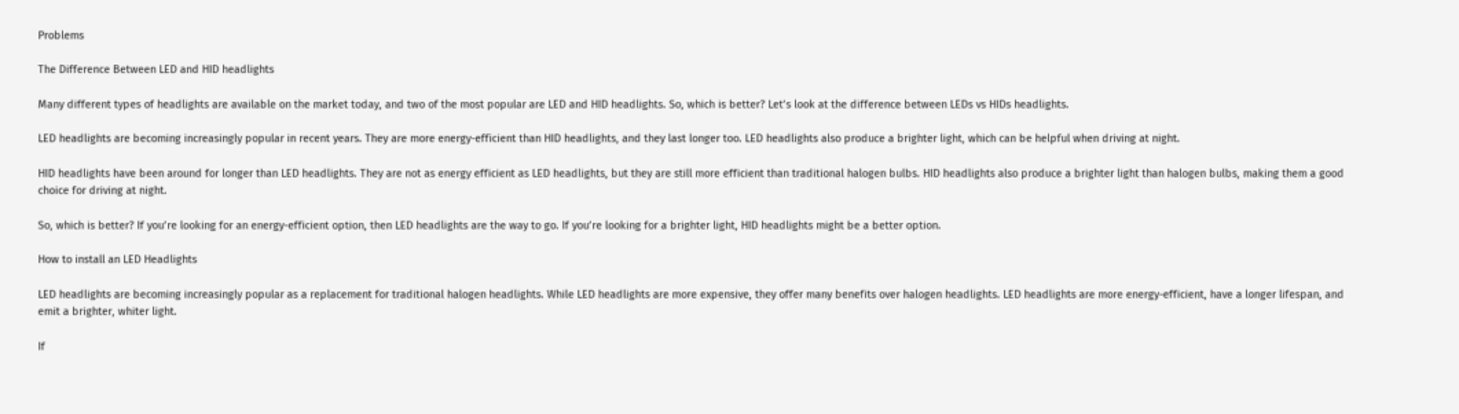Problems

The Difference Between LED and HID headlights

Many different types of headlights are available on the market today, and two of the most popular are LED and HID headlights. So, which is better? Let’s look at the difference between LEDs vs HIDs headlights.

LED headlights are becoming increasingly popular in recent years. They are more energy-efficient than HID headlights, and they last longer too. LED headlights also produce a brighter light, which can be helpful when driving at night.

HID headlights have been around for longer than LED headlights. They are not as energy efficient as LED headlights, but they are still more efficient than traditional halogen bulbs. HID headlights also produce a brighter light than halogen bulbs, making them a good choice for driving at night.

So, which is better? If you’re looking for an energy-efficient option, then LED headlights are the way to go. If you’re looking for a brighter light, HID headlights might be a better option.

How to install an LED Headlights

LED headlights are becoming increasingly popular as a replacement for traditional halogen headlights. While LED headlights are more expensive, they offer many benefits over halogen headlights. LED headlights are more energy-efficient, have a longer lifespan, and emit a brighter, whiter light.

If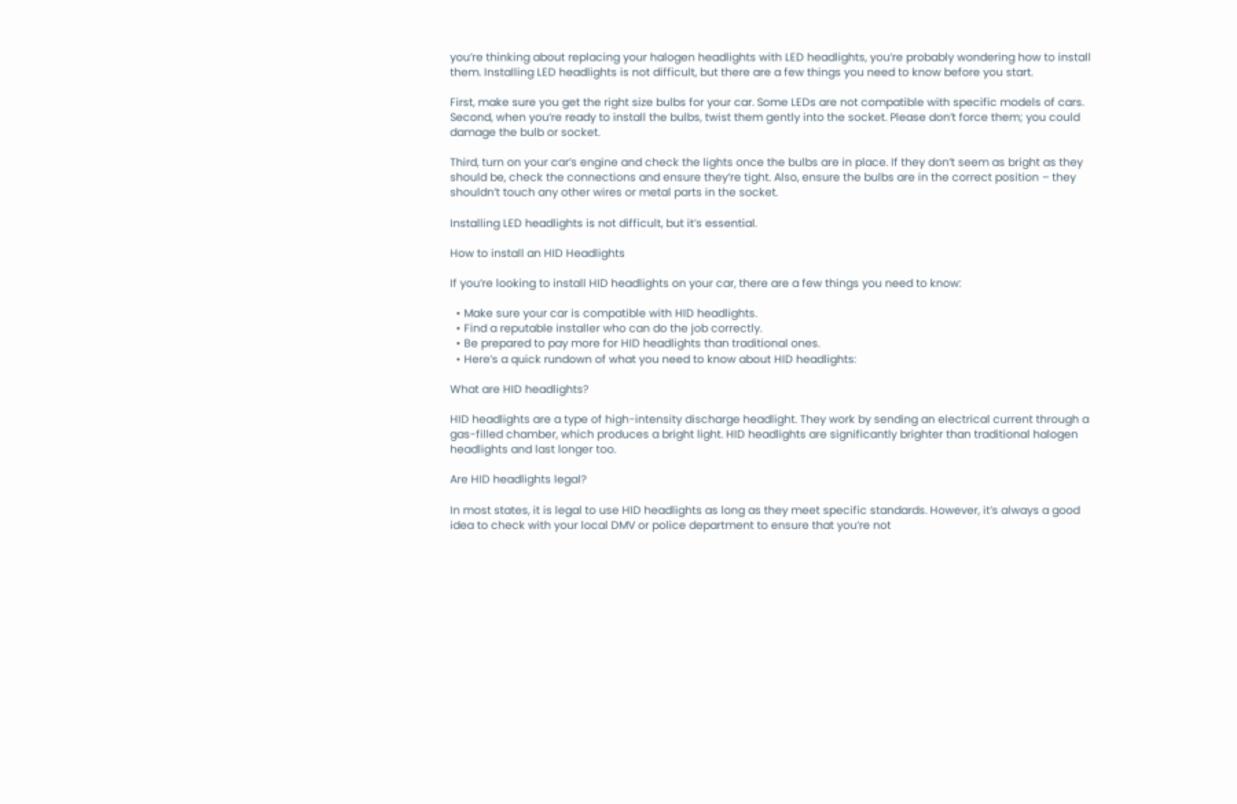you’re thinking about replacing your halogen headlights with LED headlights, you’re probably wondering how to install them. Installing LED headlights is not difficult, but there are a few things you need to know before you start.

First, make sure you get the right size bulbs for your car. Some LEDs are not compatible with specific models of cars. Second, when you’re ready to install the bulbs, twist them gently into the socket. Please don’t force them; you could damage the bulb or socket.

Third, turn on your car’s engine and check the lights once the bulbs are in place. If they don’t seem as bright as they should be, check the connections and ensure they’re tight. Also, ensure the bulbs are in the correct position – they shouldn’t touch any other wires or metal parts in the socket.

Installing LED headlights is not difficult, but it’s essential.

How to install an HID Headlights

If you’re looking to install HID headlights on your car, there are a few things you need to know:

  • Make sure your car is compatible with HID headlights.
  • Find a reputable installer who can do the job correctly.
  • Be prepared to pay more for HID headlights than traditional ones.
  • Here’s a quick rundown of what you need to know about HID headlights:

What are HID headlights?

HID headlights are a type of high-intensity discharge headlight. They work by sending an electrical current through a gas-filled chamber, which produces a bright light. HID headlights are significantly brighter than traditional halogen headlights and last longer too.

Are HID headlights legal?

In most states, it is legal to use HID headlights as long as they meet specific standards. However, it’s always a good idea to check with your local DMV or police department to ensure that you’re not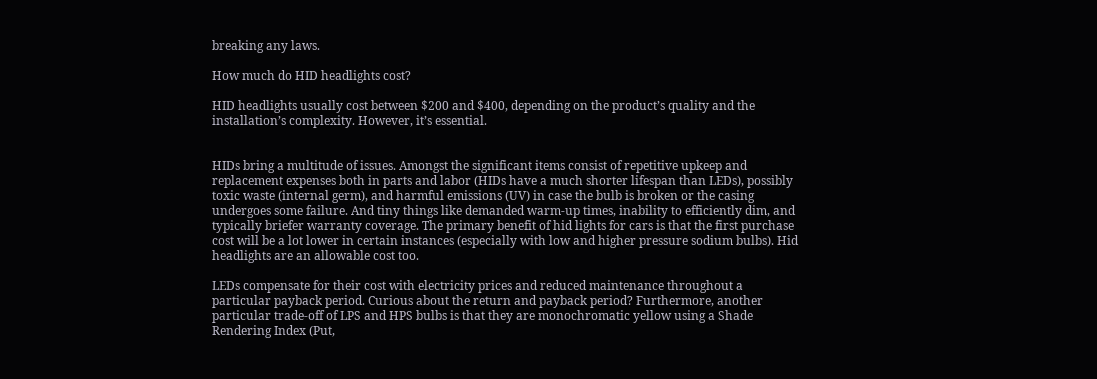breaking any laws.

How much do HID headlights cost?

HID headlights usually cost between $200 and $400, depending on the product’s quality and the installation’s complexity. However, it’s essential.


HIDs bring a multitude of issues. Amongst the significant items consist of repetitive upkeep and replacement expenses both in parts and labor (HIDs have a much shorter lifespan than LEDs), possibly toxic waste (internal germ), and harmful emissions (UV) in case the bulb is broken or the casing undergoes some failure. And tiny things like demanded warm-up times, inability to efficiently dim, and typically briefer warranty coverage. The primary benefit of hid lights for cars is that the first purchase cost will be a lot lower in certain instances (especially with low and higher pressure sodium bulbs). Hid headlights are an allowable cost too.

LEDs compensate for their cost with electricity prices and reduced maintenance throughout a particular payback period. Curious about the return and payback period? Furthermore, another particular trade-off of LPS and HPS bulbs is that they are monochromatic yellow using a Shade Rendering Index (Put,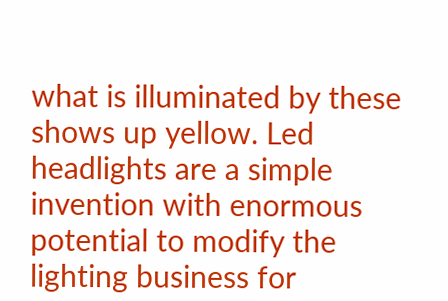what is illuminated by these shows up yellow. Led headlights are a simple invention with enormous potential to modify the lighting business for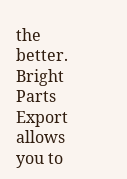the better. Bright Parts Export allows you to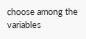choose among the variables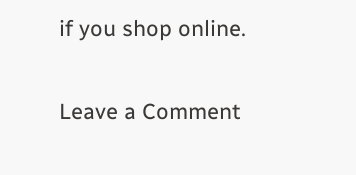if you shop online.

Leave a Comment